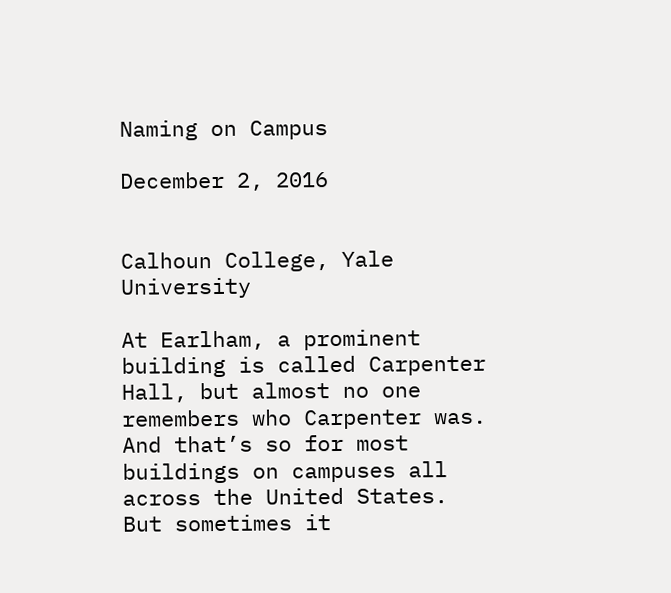Naming on Campus

December 2, 2016


Calhoun College, Yale University

At Earlham, a prominent building is called Carpenter Hall, but almost no one remembers who Carpenter was. And that’s so for most buildings on campuses all across the United States.  But sometimes it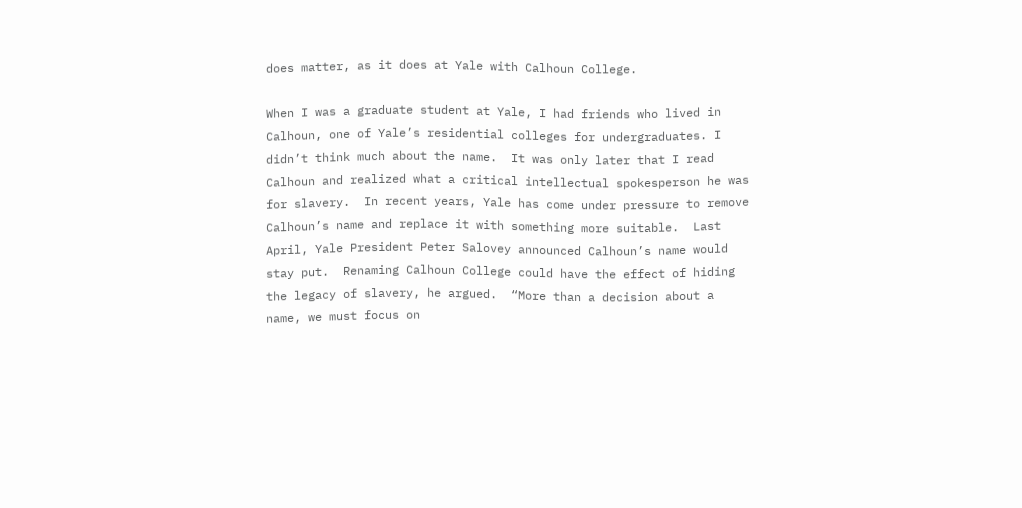does matter, as it does at Yale with Calhoun College.

When I was a graduate student at Yale, I had friends who lived in Calhoun, one of Yale’s residential colleges for undergraduates. I didn’t think much about the name.  It was only later that I read Calhoun and realized what a critical intellectual spokesperson he was for slavery.  In recent years, Yale has come under pressure to remove Calhoun’s name and replace it with something more suitable.  Last April, Yale President Peter Salovey announced Calhoun’s name would stay put.  Renaming Calhoun College could have the effect of hiding the legacy of slavery, he argued.  “More than a decision about a name, we must focus on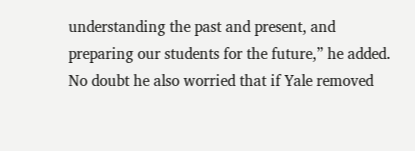understanding the past and present, and preparing our students for the future,” he added.  No doubt he also worried that if Yale removed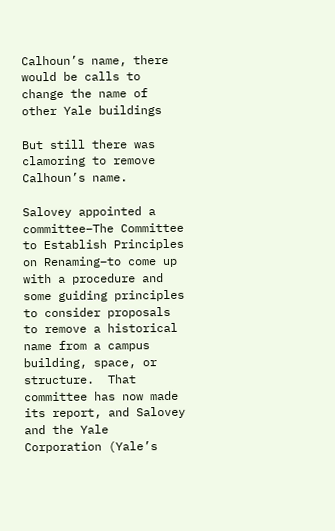Calhoun’s name, there would be calls to change the name of other Yale buildings

But still there was clamoring to remove Calhoun’s name.

Salovey appointed a committee–The Committee to Establish Principles on Renaming–to come up with a procedure and some guiding principles to consider proposals to remove a historical name from a campus building, space, or structure.  That committee has now made its report, and Salovey and the Yale Corporation (Yale’s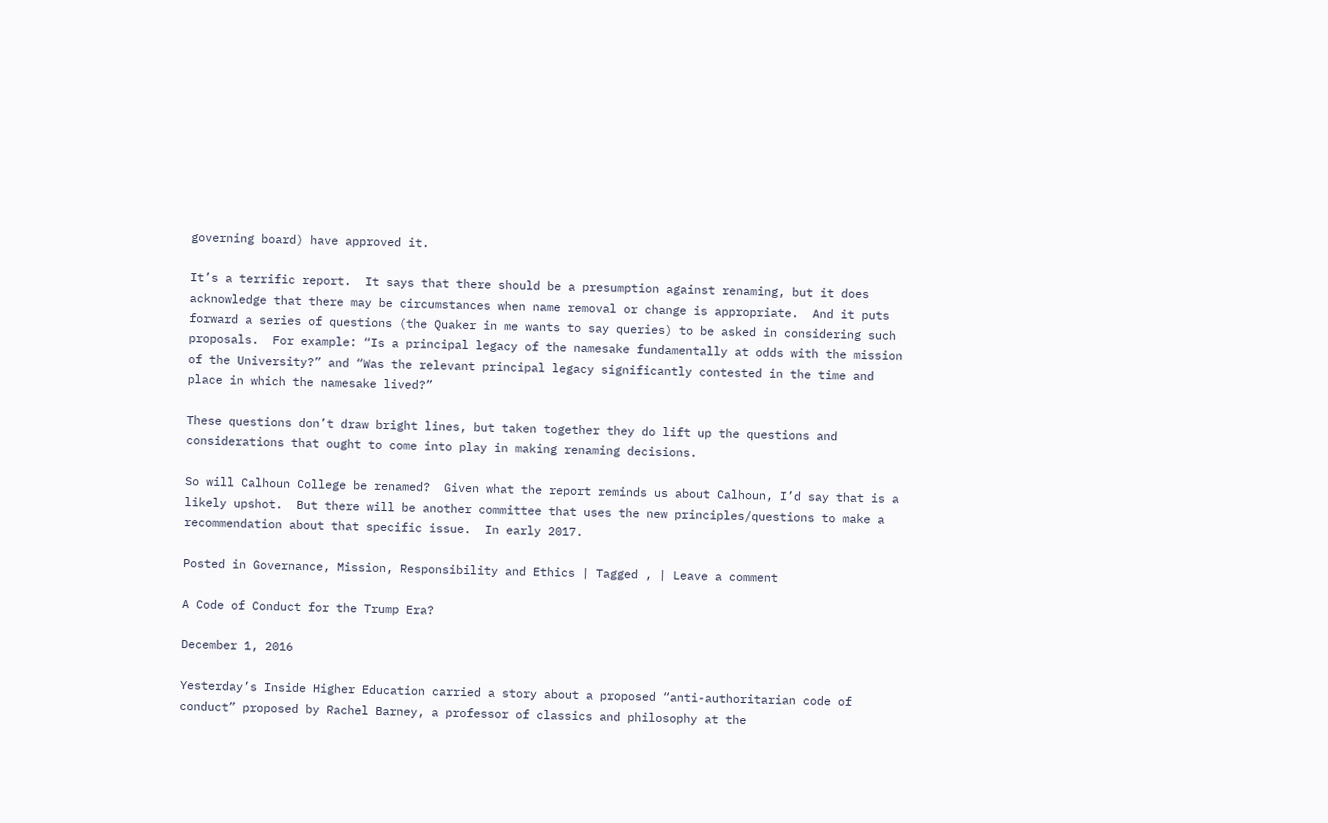governing board) have approved it.

It’s a terrific report.  It says that there should be a presumption against renaming, but it does acknowledge that there may be circumstances when name removal or change is appropriate.  And it puts forward a series of questions (the Quaker in me wants to say queries) to be asked in considering such proposals.  For example: “Is a principal legacy of the namesake fundamentally at odds with the mission of the University?” and “Was the relevant principal legacy significantly contested in the time and place in which the namesake lived?”

These questions don’t draw bright lines, but taken together they do lift up the questions and considerations that ought to come into play in making renaming decisions.

So will Calhoun College be renamed?  Given what the report reminds us about Calhoun, I’d say that is a likely upshot.  But there will be another committee that uses the new principles/questions to make a recommendation about that specific issue.  In early 2017.

Posted in Governance, Mission, Responsibility and Ethics | Tagged , | Leave a comment

A Code of Conduct for the Trump Era?

December 1, 2016

Yesterday’s Inside Higher Education carried a story about a proposed “anti-authoritarian code of conduct” proposed by Rachel Barney, a professor of classics and philosophy at the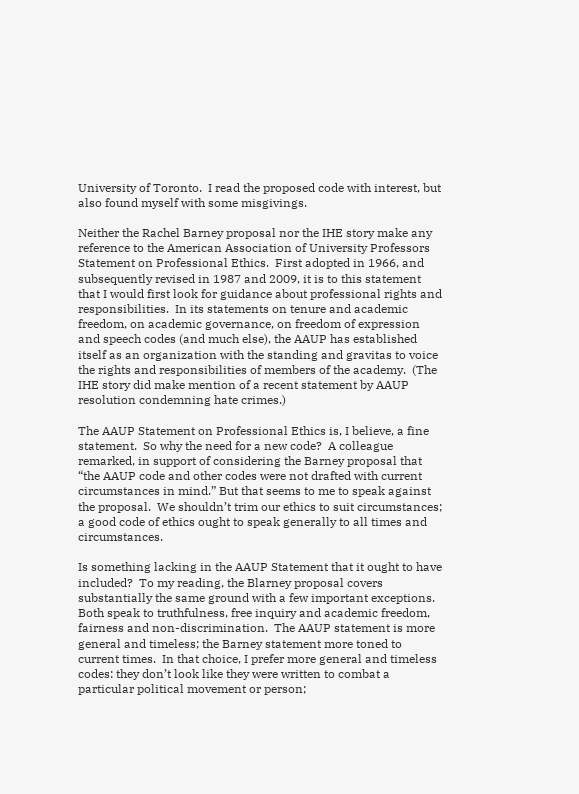University of Toronto.  I read the proposed code with interest, but also found myself with some misgivings.

Neither the Rachel Barney proposal nor the IHE story make any reference to the American Association of University Professors Statement on Professional Ethics.  First adopted in 1966, and subsequently revised in 1987 and 2009, it is to this statement that I would first look for guidance about professional rights and responsibilities.  In its statements on tenure and academic freedom, on academic governance, on freedom of expression and speech codes (and much else), the AAUP has established itself as an organization with the standing and gravitas to voice the rights and responsibilities of members of the academy.  (The IHE story did make mention of a recent statement by AAUP resolution condemning hate crimes.)

The AAUP Statement on Professional Ethics is, I believe, a fine statement.  So why the need for a new code?  A colleague remarked, in support of considering the Barney proposal that “the AAUP code and other codes were not drafted with current circumstances in mind.” But that seems to me to speak against the proposal.  We shouldn’t trim our ethics to suit circumstances; a good code of ethics ought to speak generally to all times and circumstances.

Is something lacking in the AAUP Statement that it ought to have included?  To my reading, the Blarney proposal covers substantially the same ground with a few important exceptions.  Both speak to truthfulness, free inquiry and academic freedom, fairness and non-discrimination.  The AAUP statement is more general and timeless; the Barney statement more toned to current times.  In that choice, I prefer more general and timeless codes: they don’t look like they were written to combat a particular political movement or person;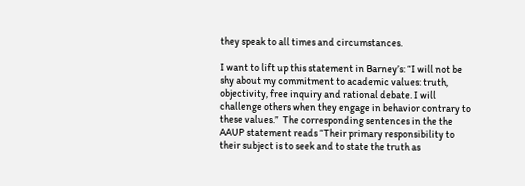they speak to all times and circumstances.

I want to lift up this statement in Barney’s: “I will not be shy about my commitment to academic values: truth, objectivity, free inquiry and rational debate. I will challenge others when they engage in behavior contrary to these values.”  The corresponding sentences in the the AAUP statement reads “Their primary responsibility to their subject is to seek and to state the truth as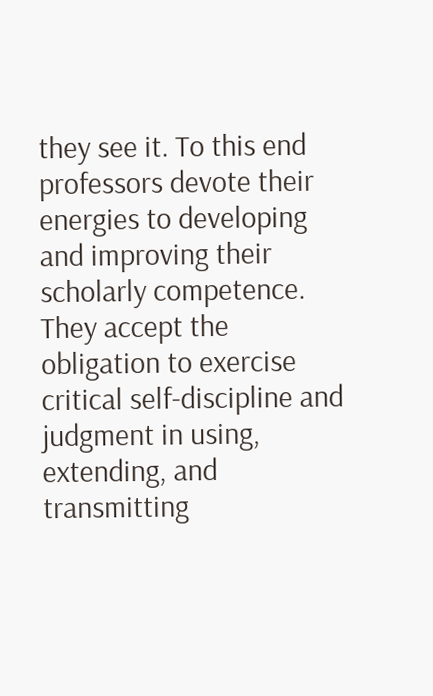they see it. To this end professors devote their energies to developing and improving their scholarly competence. They accept the obligation to exercise critical self-discipline and judgment in using, extending, and transmitting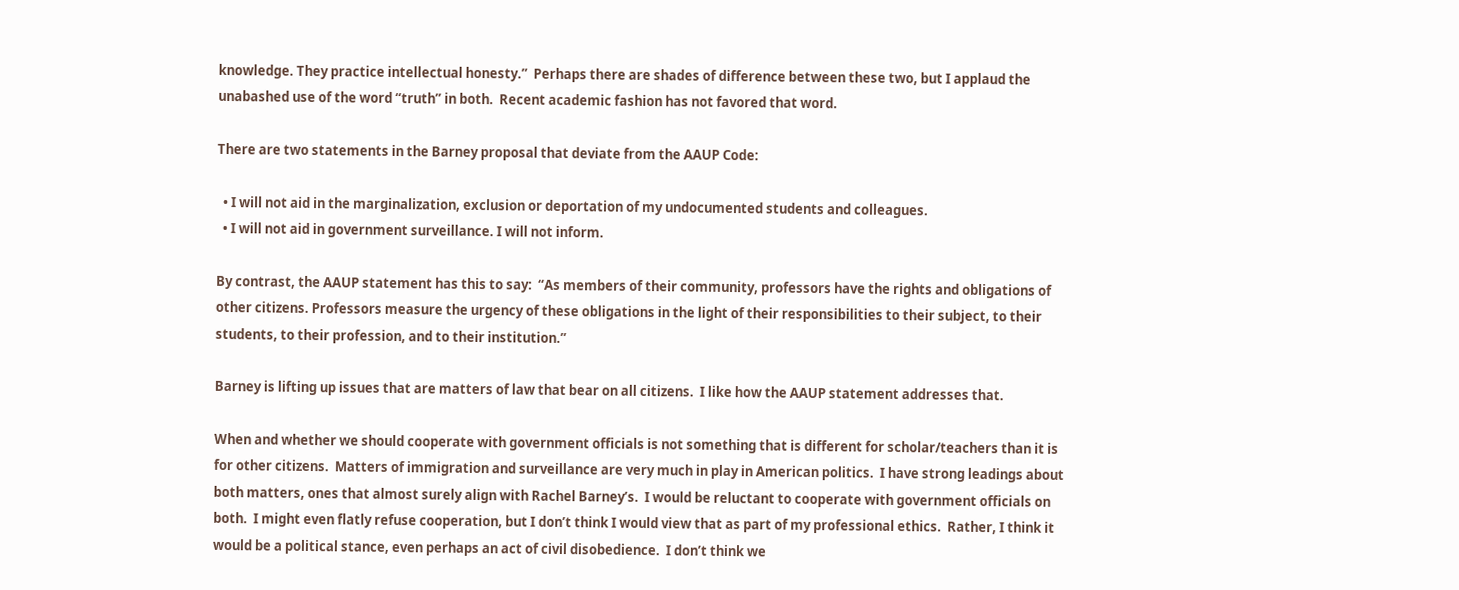knowledge. They practice intellectual honesty.”  Perhaps there are shades of difference between these two, but I applaud the unabashed use of the word “truth” in both.  Recent academic fashion has not favored that word.

There are two statements in the Barney proposal that deviate from the AAUP Code:

  • I will not aid in the marginalization, exclusion or deportation of my undocumented students and colleagues.
  • I will not aid in government surveillance. I will not inform.

By contrast, the AAUP statement has this to say:  “As members of their community, professors have the rights and obligations of other citizens. Professors measure the urgency of these obligations in the light of their responsibilities to their subject, to their students, to their profession, and to their institution.”

Barney is lifting up issues that are matters of law that bear on all citizens.  I like how the AAUP statement addresses that.

When and whether we should cooperate with government officials is not something that is different for scholar/teachers than it is for other citizens.  Matters of immigration and surveillance are very much in play in American politics.  I have strong leadings about both matters, ones that almost surely align with Rachel Barney’s.  I would be reluctant to cooperate with government officials on both.  I might even flatly refuse cooperation, but I don’t think I would view that as part of my professional ethics.  Rather, I think it would be a political stance, even perhaps an act of civil disobedience.  I don’t think we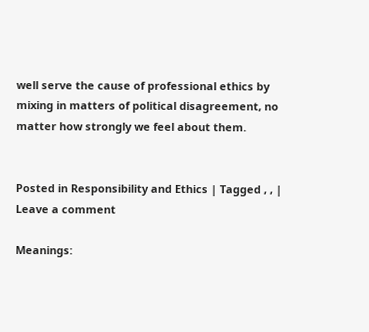well serve the cause of professional ethics by mixing in matters of political disagreement, no matter how strongly we feel about them.


Posted in Responsibility and Ethics | Tagged , , | Leave a comment

Meanings: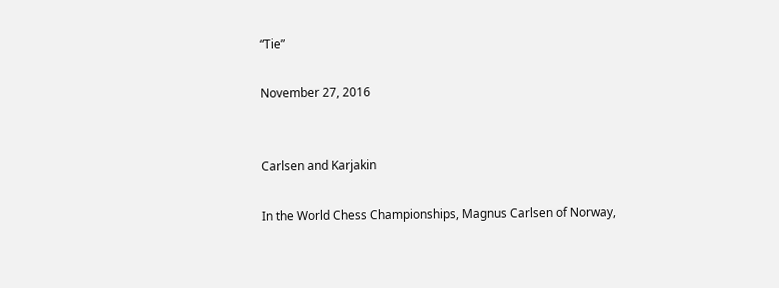“Tie”

November 27, 2016


Carlsen and Karjakin

In the World Chess Championships, Magnus Carlsen of Norway,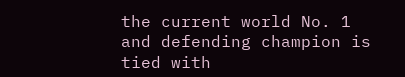the current world No. 1 and defending champion is tied with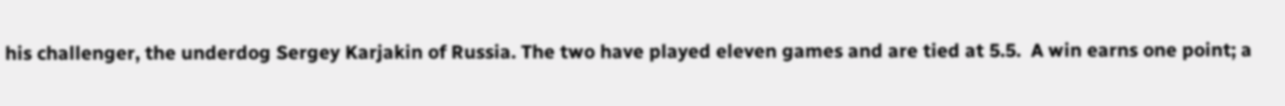his challenger, the underdog Sergey Karjakin of Russia. The two have played eleven games and are tied at 5.5.  A win earns one point; a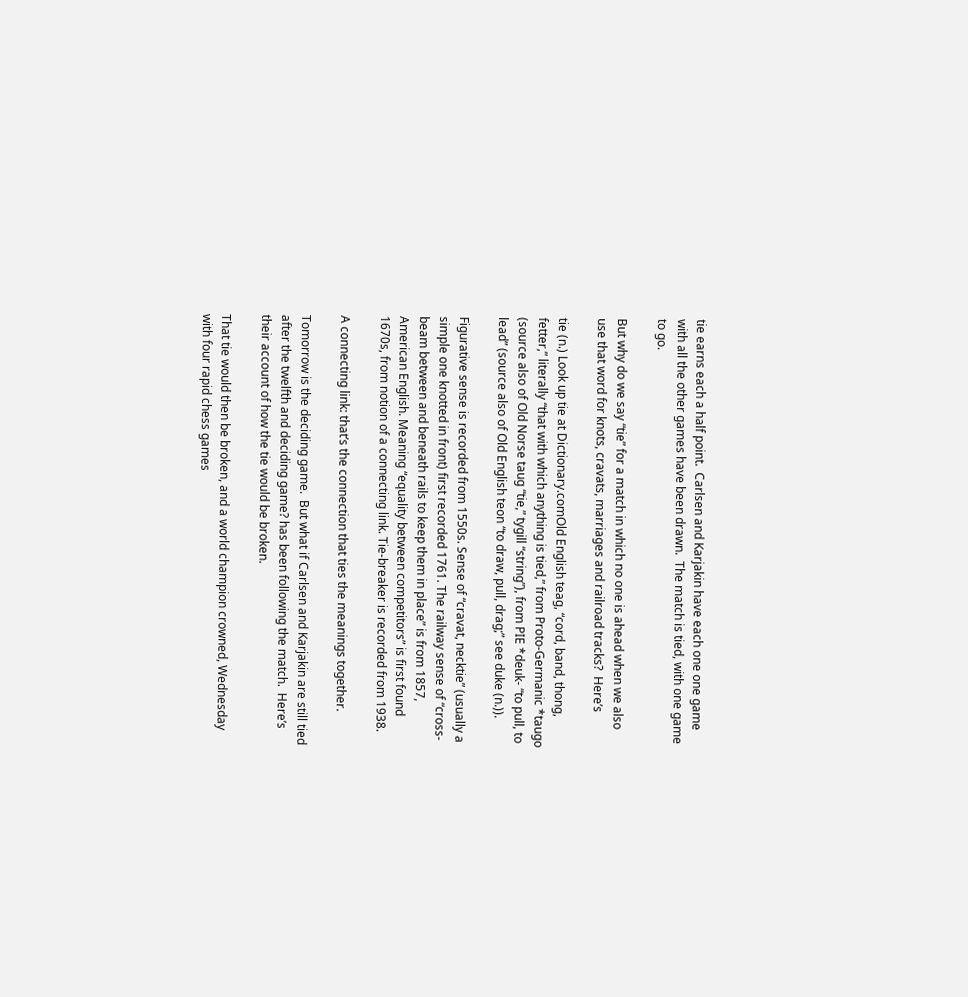tie earns each a half point.  Carlsen and Karjakin have each one one game with all the other games have been drawn.  The match is tied, with one game to go.

But why do we say “tie” for a match in which no one is ahead when we also use that word for knots, cravats, marriages and railroad tracks?  Here’s

tie (n.) Look up tie at Dictionary.comOld English teag, “cord, band, thong, fetter,” literally “that with which anything is tied,” from Proto-Germanic *taugo (source also of Old Norse taug “tie,” tygill “string”), from PIE *deuk- “to pull, to lead” (source also of Old English teon “to draw, pull, drag;” see duke (n.)).

Figurative sense is recorded from 1550s. Sense of “cravat, necktie” (usually a simple one knotted in front) first recorded 1761. The railway sense of “cross-beam between and beneath rails to keep them in place” is from 1857, American English. Meaning “equality between competitors” is first found 1670s, from notion of a connecting link. Tie-breaker is recorded from 1938.

A connecting link: that’s the connection that ties the meanings together.

Tomorrow is the deciding game.  But what if Carlsen and Karjakin are still tied after the twelfth and deciding game? has been following the match.  Here’s their account of how the tie would be broken.

That tie would then be broken, and a world champion crowned, Wednesday with four rapid chess games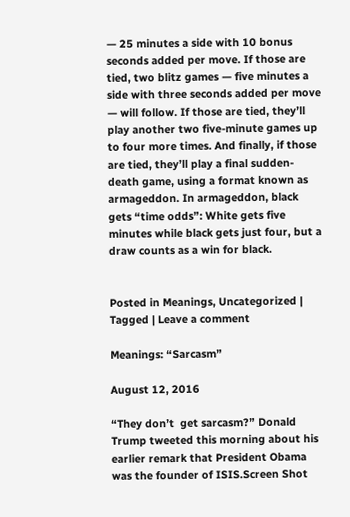— 25 minutes a side with 10 bonus seconds added per move. If those are tied, two blitz games — five minutes a side with three seconds added per move — will follow. If those are tied, they’ll play another two five-minute games up to four more times. And finally, if those are tied, they’ll play a final sudden-death game, using a format known as armageddon. In armageddon, black gets “time odds”: White gets five minutes while black gets just four, but a draw counts as a win for black.


Posted in Meanings, Uncategorized | Tagged | Leave a comment

Meanings: “Sarcasm”

August 12, 2016

“They don’t  get sarcasm?” Donald Trump tweeted this morning about his earlier remark that President Obama was the founder of ISIS.Screen Shot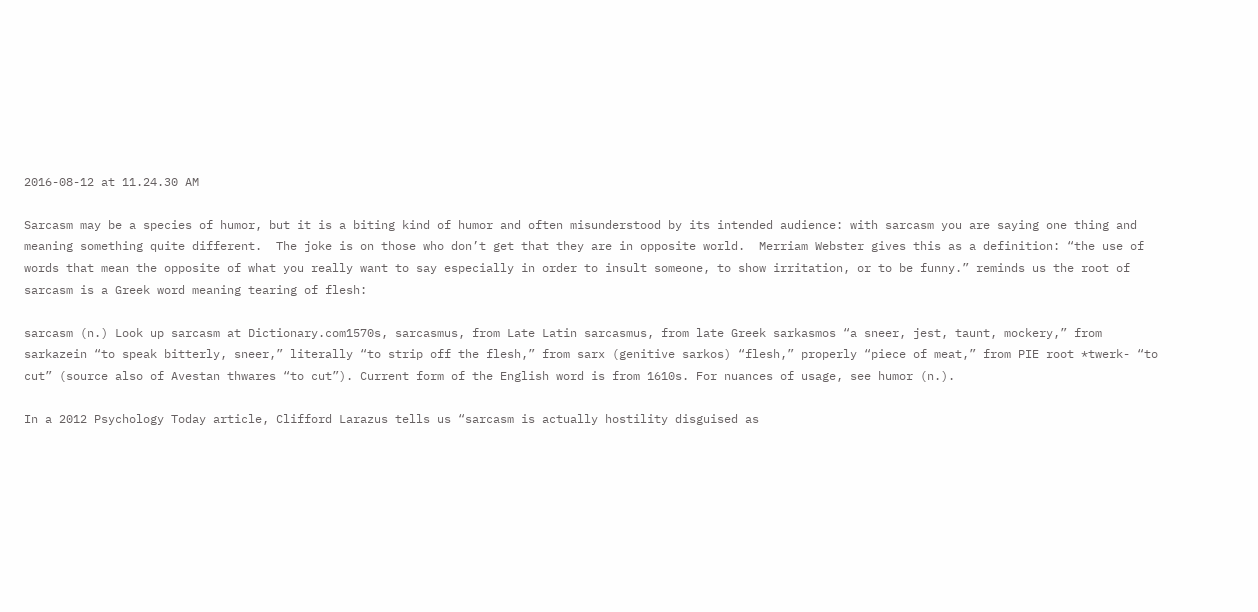2016-08-12 at 11.24.30 AM

Sarcasm may be a species of humor, but it is a biting kind of humor and often misunderstood by its intended audience: with sarcasm you are saying one thing and meaning something quite different.  The joke is on those who don’t get that they are in opposite world.  Merriam Webster gives this as a definition: “the use of words that mean the opposite of what you really want to say especially in order to insult someone, to show irritation, or to be funny.” reminds us the root of sarcasm is a Greek word meaning tearing of flesh:

sarcasm (n.) Look up sarcasm at Dictionary.com1570s, sarcasmus, from Late Latin sarcasmus, from late Greek sarkasmos “a sneer, jest, taunt, mockery,” from sarkazein “to speak bitterly, sneer,” literally “to strip off the flesh,” from sarx (genitive sarkos) “flesh,” properly “piece of meat,” from PIE root *twerk- “to cut” (source also of Avestan thwares “to cut”). Current form of the English word is from 1610s. For nuances of usage, see humor (n.).

In a 2012 Psychology Today article, Clifford Larazus tells us “sarcasm is actually hostility disguised as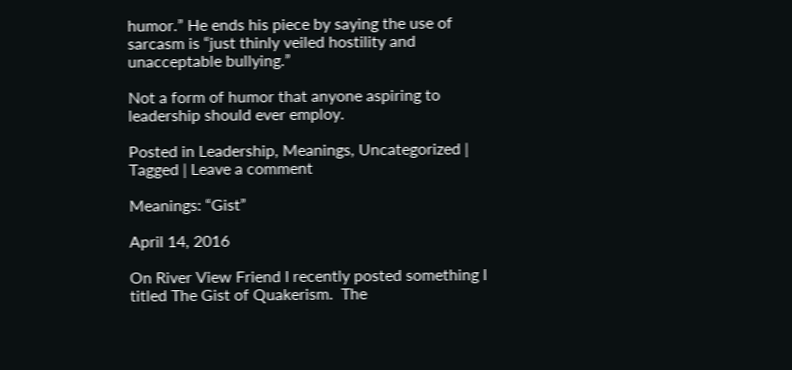humor.” He ends his piece by saying the use of sarcasm is “just thinly veiled hostility and unacceptable bullying.”

Not a form of humor that anyone aspiring to leadership should ever employ.

Posted in Leadership, Meanings, Uncategorized | Tagged | Leave a comment

Meanings: “Gist”

April 14, 2016

On River View Friend I recently posted something I titled The Gist of Quakerism.  The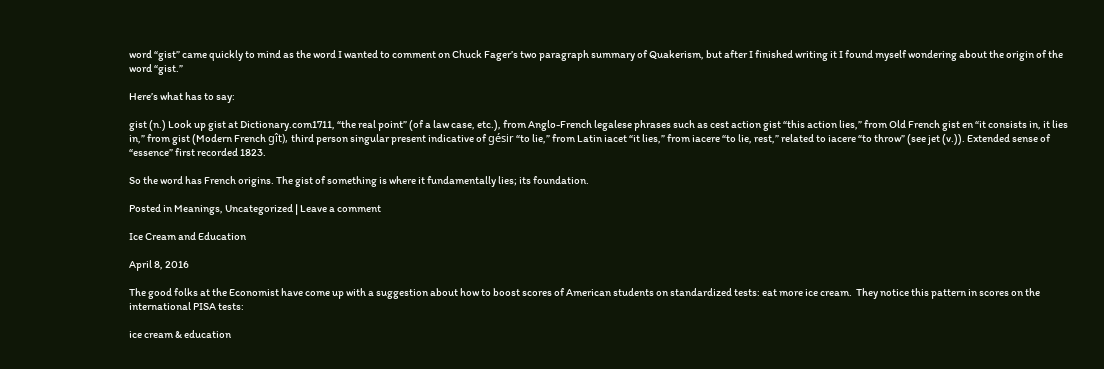word “gist” came quickly to mind as the word I wanted to comment on Chuck Fager’s two paragraph summary of Quakerism, but after I finished writing it I found myself wondering about the origin of the word “gist.”

Here’s what has to say:

gist (n.) Look up gist at Dictionary.com1711, “the real point” (of a law case, etc.), from Anglo-French legalese phrases such as cest action gist “this action lies,” from Old French gist en “it consists in, it lies in,” from gist (Modern French gît), third person singular present indicative of gésir “to lie,” from Latin iacet “it lies,” from iacere “to lie, rest,” related to iacere “to throw” (see jet (v.)). Extended sense of “essence” first recorded 1823.

So the word has French origins. The gist of something is where it fundamentally lies; its foundation.

Posted in Meanings, Uncategorized | Leave a comment

Ice Cream and Education

April 8, 2016

The good folks at the Economist have come up with a suggestion about how to boost scores of American students on standardized tests: eat more ice cream.  They notice this pattern in scores on the international PISA tests:

ice cream & education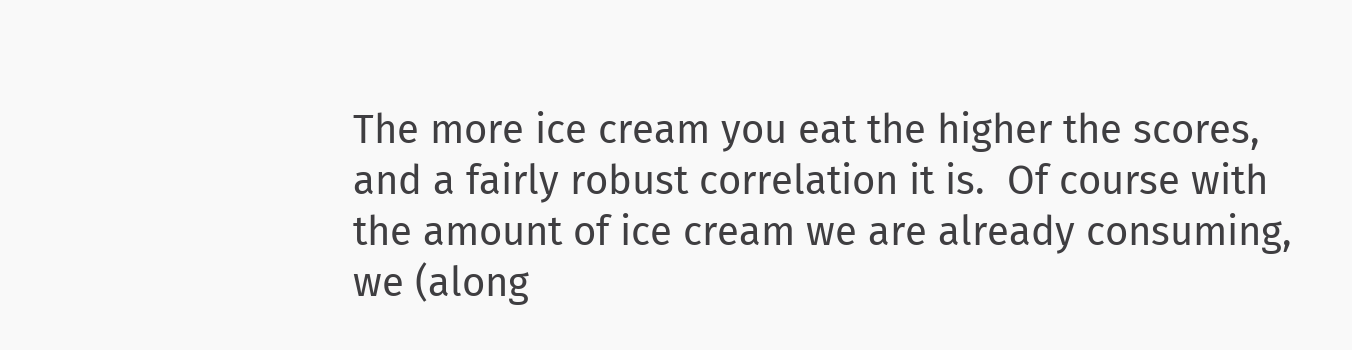The more ice cream you eat the higher the scores, and a fairly robust correlation it is.  Of course with the amount of ice cream we are already consuming, we (along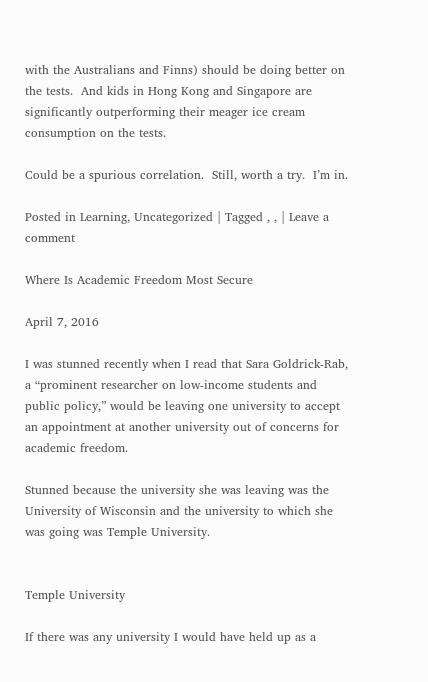with the Australians and Finns) should be doing better on the tests.  And kids in Hong Kong and Singapore are significantly outperforming their meager ice cream consumption on the tests.

Could be a spurious correlation.  Still, worth a try.  I’m in.

Posted in Learning, Uncategorized | Tagged , , | Leave a comment

Where Is Academic Freedom Most Secure

April 7, 2016

I was stunned recently when I read that Sara Goldrick-Rab, a “prominent researcher on low-income students and public policy,” would be leaving one university to accept an appointment at another university out of concerns for academic freedom.

Stunned because the university she was leaving was the University of Wisconsin and the university to which she was going was Temple University.


Temple University

If there was any university I would have held up as a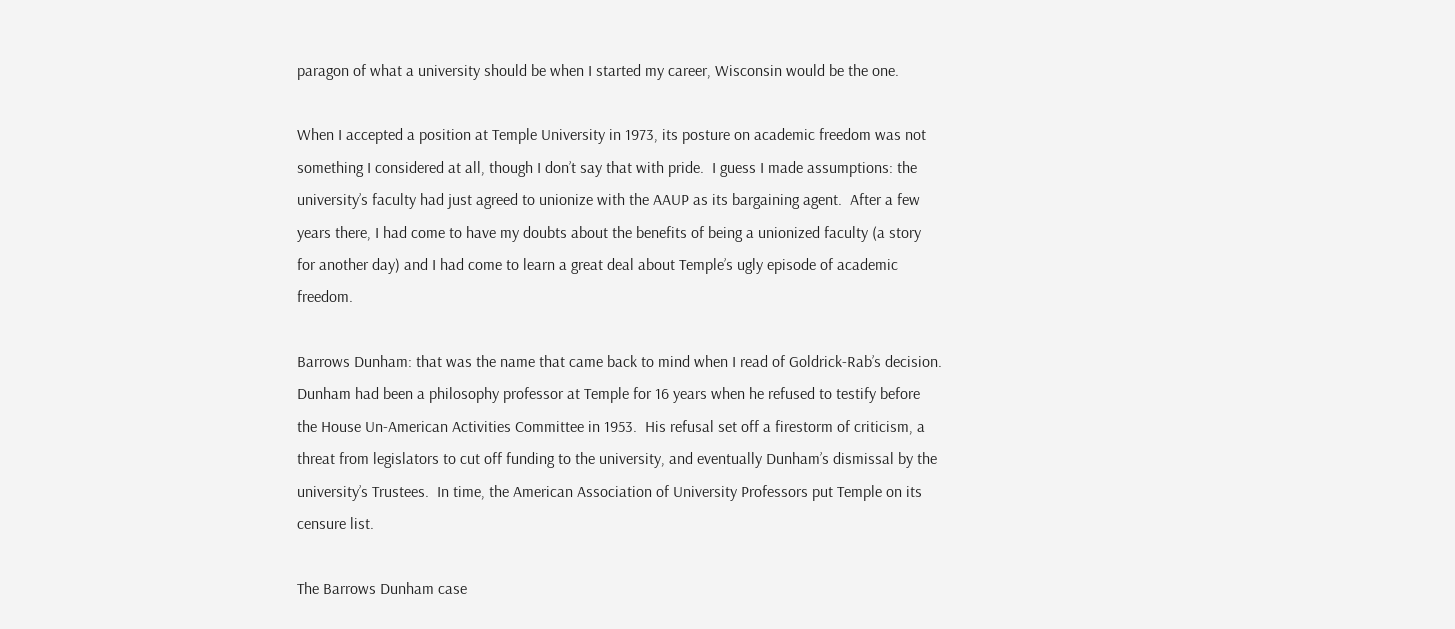paragon of what a university should be when I started my career, Wisconsin would be the one.

When I accepted a position at Temple University in 1973, its posture on academic freedom was not something I considered at all, though I don’t say that with pride.  I guess I made assumptions: the university’s faculty had just agreed to unionize with the AAUP as its bargaining agent.  After a few years there, I had come to have my doubts about the benefits of being a unionized faculty (a story for another day) and I had come to learn a great deal about Temple’s ugly episode of academic freedom.

Barrows Dunham: that was the name that came back to mind when I read of Goldrick-Rab’s decision.  Dunham had been a philosophy professor at Temple for 16 years when he refused to testify before the House Un-American Activities Committee in 1953.  His refusal set off a firestorm of criticism, a threat from legislators to cut off funding to the university, and eventually Dunham’s dismissal by the university’s Trustees.  In time, the American Association of University Professors put Temple on its censure list.

The Barrows Dunham case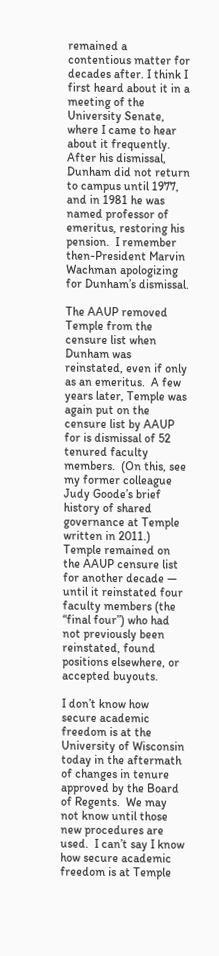remained a contentious matter for decades after. I think I first heard about it in a meeting of the University Senate, where I came to hear about it frequently.  After his dismissal, Dunham did not return to campus until 1977, and in 1981 he was named professor of emeritus, restoring his pension.  I remember then-President Marvin Wachman apologizing for Dunham’s dismissal.

The AAUP removed Temple from the censure list when Dunham was reinstated, even if only as an emeritus.  A few years later, Temple was again put on the censure list by AAUP for is dismissal of 52 tenured faculty members.  (On this, see my former colleague Judy Goode’s brief history of shared governance at Temple written in 2011.) Temple remained on the AAUP censure list for another decade — until it reinstated four faculty members (the “final four”) who had not previously been reinstated, found positions elsewhere, or accepted buyouts.

I don’t know how secure academic freedom is at the University of Wisconsin today in the aftermath of changes in tenure approved by the Board of Regents.  We may not know until those new procedures are used.  I can’t say I know how secure academic freedom is at Temple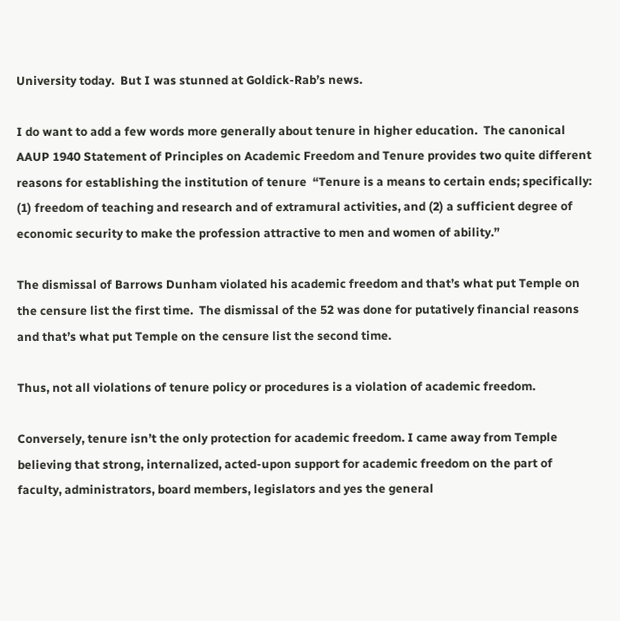University today.  But I was stunned at Goldick-Rab’s news.

I do want to add a few words more generally about tenure in higher education.  The canonical AAUP 1940 Statement of Principles on Academic Freedom and Tenure provides two quite different reasons for establishing the institution of tenure  “Tenure is a means to certain ends; specifically: (1) freedom of teaching and research and of extramural activities, and (2) a sufficient degree of economic security to make the profession attractive to men and women of ability.”

The dismissal of Barrows Dunham violated his academic freedom and that’s what put Temple on the censure list the first time.  The dismissal of the 52 was done for putatively financial reasons and that’s what put Temple on the censure list the second time.

Thus, not all violations of tenure policy or procedures is a violation of academic freedom.

Conversely, tenure isn’t the only protection for academic freedom. I came away from Temple believing that strong, internalized, acted-upon support for academic freedom on the part of faculty, administrators, board members, legislators and yes the general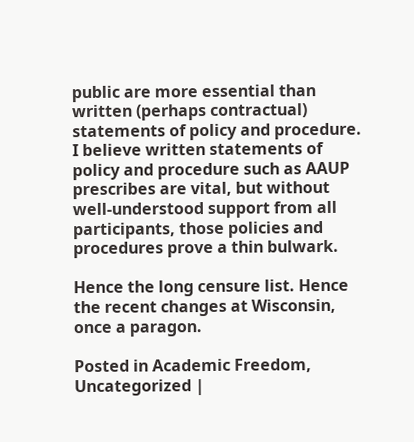public are more essential than written (perhaps contractual) statements of policy and procedure.  I believe written statements of policy and procedure such as AAUP prescribes are vital, but without well-understood support from all participants, those policies and procedures prove a thin bulwark.

Hence the long censure list. Hence the recent changes at Wisconsin, once a paragon.

Posted in Academic Freedom, Uncategorized |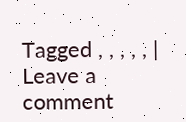Tagged , , , , , | Leave a comment